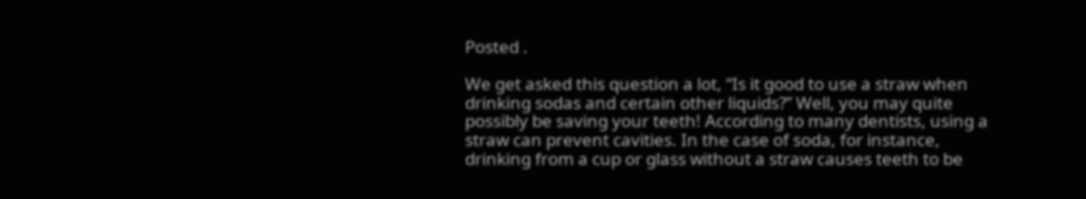Posted .

We get asked this question a lot, “Is it good to use a straw when drinking sodas and certain other liquids?” Well, you may quite possibly be saving your teeth! According to many dentists, using a straw can prevent cavities. In the case of soda, for instance, drinking from a cup or glass without a straw causes teeth to be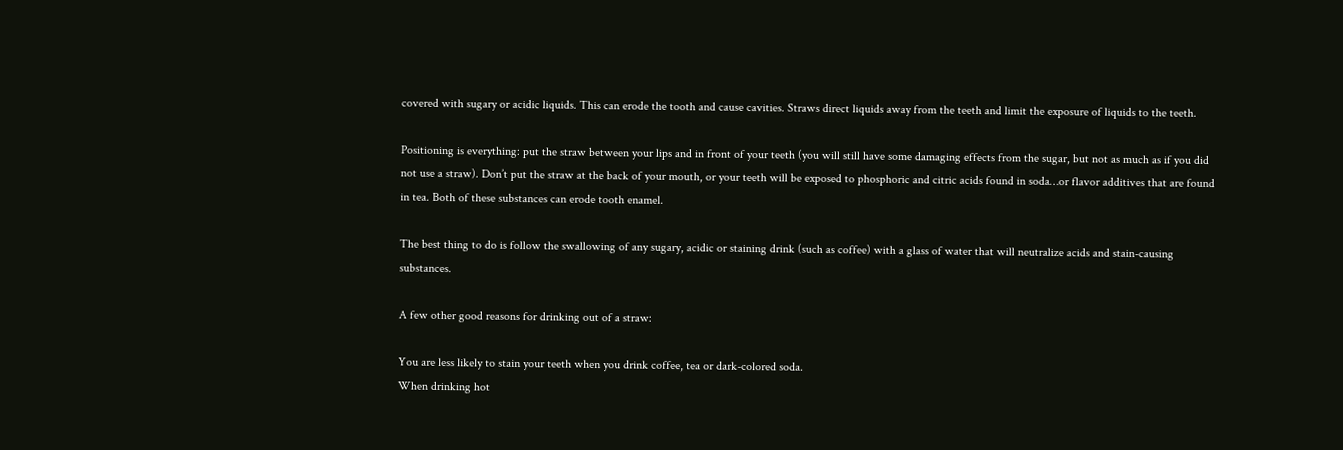covered with sugary or acidic liquids. This can erode the tooth and cause cavities. Straws direct liquids away from the teeth and limit the exposure of liquids to the teeth.

Positioning is everything: put the straw between your lips and in front of your teeth (you will still have some damaging effects from the sugar, but not as much as if you did not use a straw). Don’t put the straw at the back of your mouth, or your teeth will be exposed to phosphoric and citric acids found in soda…or flavor additives that are found in tea. Both of these substances can erode tooth enamel.

The best thing to do is follow the swallowing of any sugary, acidic or staining drink (such as coffee) with a glass of water that will neutralize acids and stain-causing substances.

A few other good reasons for drinking out of a straw:

You are less likely to stain your teeth when you drink coffee, tea or dark-colored soda.
When drinking hot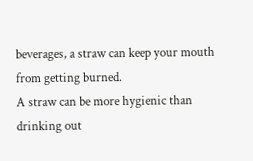beverages, a straw can keep your mouth from getting burned.
A straw can be more hygienic than drinking out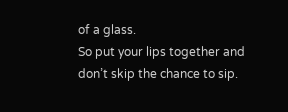of a glass.
So put your lips together and don’t skip the chance to sip.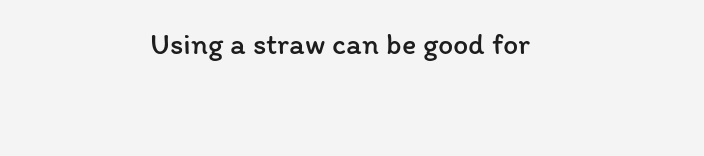Using a straw can be good for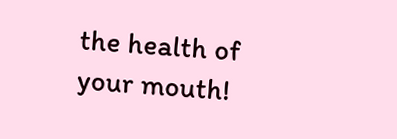the health of your mouth!